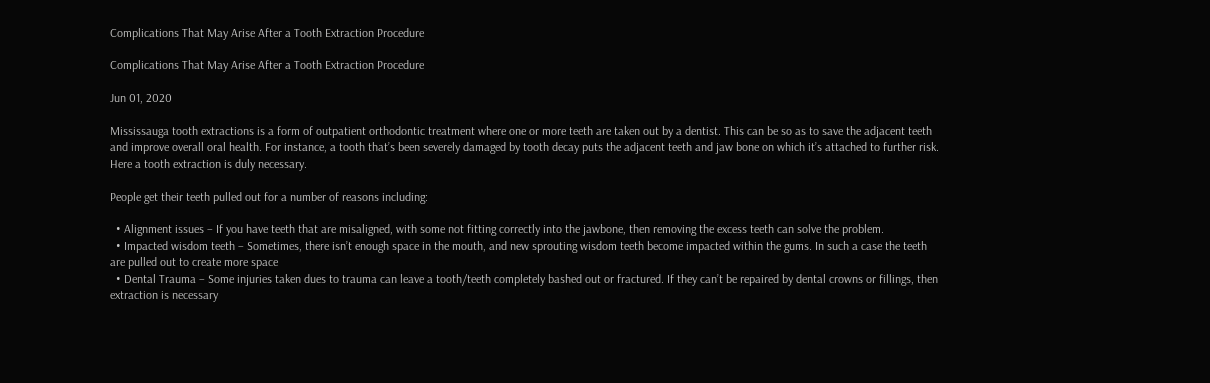Complications That May Arise After a Tooth Extraction Procedure

Complications That May Arise After a Tooth Extraction Procedure

Jun 01, 2020

Mississauga tooth extractions is a form of outpatient orthodontic treatment where one or more teeth are taken out by a dentist. This can be so as to save the adjacent teeth and improve overall oral health. For instance, a tooth that’s been severely damaged by tooth decay puts the adjacent teeth and jaw bone on which it’s attached to further risk. Here a tooth extraction is duly necessary.

People get their teeth pulled out for a number of reasons including:

  • Alignment issues – If you have teeth that are misaligned, with some not fitting correctly into the jawbone, then removing the excess teeth can solve the problem.
  • Impacted wisdom teeth – Sometimes, there isn’t enough space in the mouth, and new sprouting wisdom teeth become impacted within the gums. In such a case the teeth are pulled out to create more space
  • Dental Trauma – Some injuries taken dues to trauma can leave a tooth/teeth completely bashed out or fractured. If they can’t be repaired by dental crowns or fillings, then extraction is necessary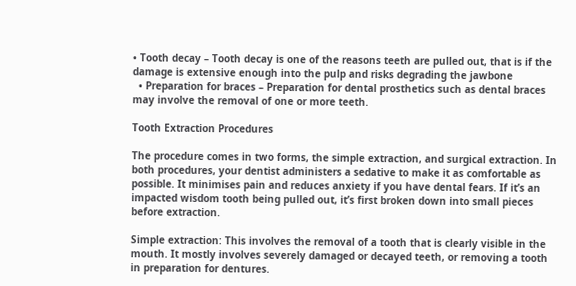• Tooth decay – Tooth decay is one of the reasons teeth are pulled out, that is if the damage is extensive enough into the pulp and risks degrading the jawbone
  • Preparation for braces – Preparation for dental prosthetics such as dental braces may involve the removal of one or more teeth.

Tooth Extraction Procedures

The procedure comes in two forms, the simple extraction, and surgical extraction. In both procedures, your dentist administers a sedative to make it as comfortable as possible. It minimises pain and reduces anxiety if you have dental fears. If it’s an impacted wisdom tooth being pulled out, it’s first broken down into small pieces before extraction.

Simple extraction: This involves the removal of a tooth that is clearly visible in the mouth. It mostly involves severely damaged or decayed teeth, or removing a tooth in preparation for dentures.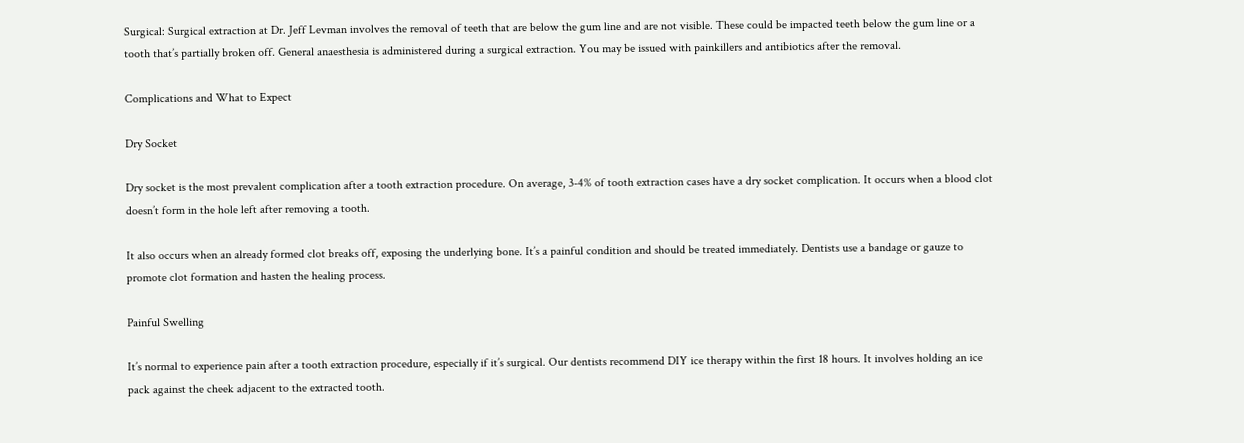Surgical: Surgical extraction at Dr. Jeff Levman involves the removal of teeth that are below the gum line and are not visible. These could be impacted teeth below the gum line or a tooth that’s partially broken off. General anaesthesia is administered during a surgical extraction. You may be issued with painkillers and antibiotics after the removal.

Complications and What to Expect

Dry Socket

Dry socket is the most prevalent complication after a tooth extraction procedure. On average, 3-4% of tooth extraction cases have a dry socket complication. It occurs when a blood clot doesn’t form in the hole left after removing a tooth.

It also occurs when an already formed clot breaks off, exposing the underlying bone. It’s a painful condition and should be treated immediately. Dentists use a bandage or gauze to promote clot formation and hasten the healing process.

Painful Swelling

It’s normal to experience pain after a tooth extraction procedure, especially if it’s surgical. Our dentists recommend DIY ice therapy within the first 18 hours. It involves holding an ice pack against the cheek adjacent to the extracted tooth.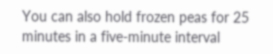You can also hold frozen peas for 25 minutes in a five-minute interval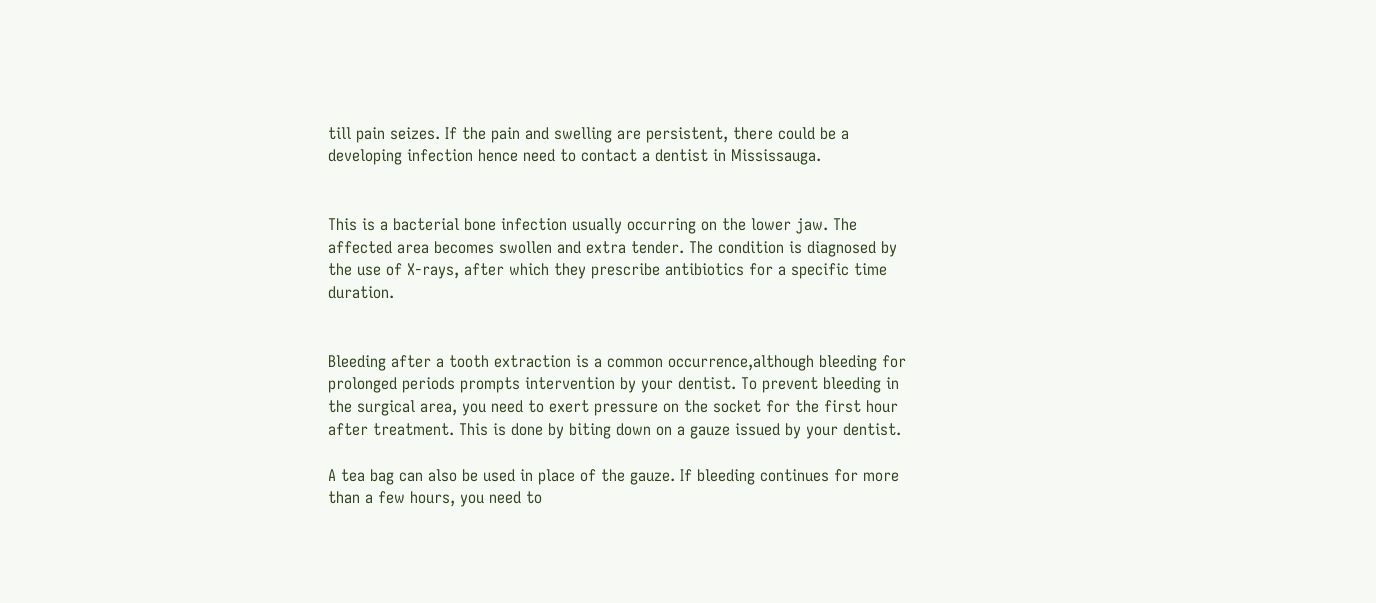till pain seizes. If the pain and swelling are persistent, there could be a developing infection hence need to contact a dentist in Mississauga.


This is a bacterial bone infection usually occurring on the lower jaw. The affected area becomes swollen and extra tender. The condition is diagnosed by the use of X-rays, after which they prescribe antibiotics for a specific time duration.


Bleeding after a tooth extraction is a common occurrence,although bleeding for prolonged periods prompts intervention by your dentist. To prevent bleeding in the surgical area, you need to exert pressure on the socket for the first hour after treatment. This is done by biting down on a gauze issued by your dentist.

A tea bag can also be used in place of the gauze. If bleeding continues for more than a few hours, you need to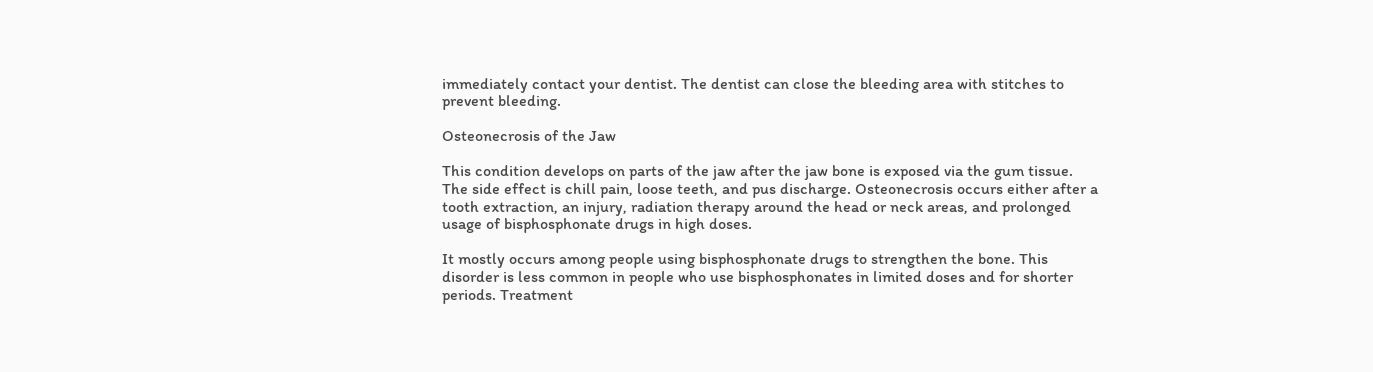immediately contact your dentist. The dentist can close the bleeding area with stitches to prevent bleeding.

Osteonecrosis of the Jaw

This condition develops on parts of the jaw after the jaw bone is exposed via the gum tissue. The side effect is chill pain, loose teeth, and pus discharge. Osteonecrosis occurs either after a tooth extraction, an injury, radiation therapy around the head or neck areas, and prolonged usage of bisphosphonate drugs in high doses.

It mostly occurs among people using bisphosphonate drugs to strengthen the bone. This disorder is less common in people who use bisphosphonates in limited doses and for shorter periods. Treatment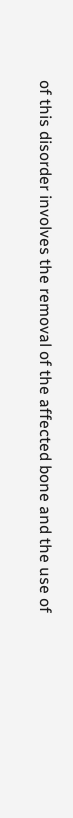of this disorder involves the removal of the affected bone and the use of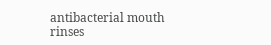antibacterial mouth rinses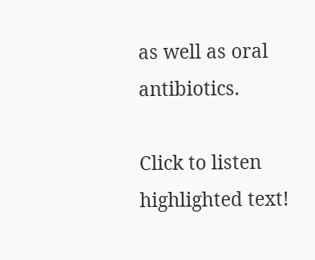as well as oral antibiotics.

Click to listen highlighted text!